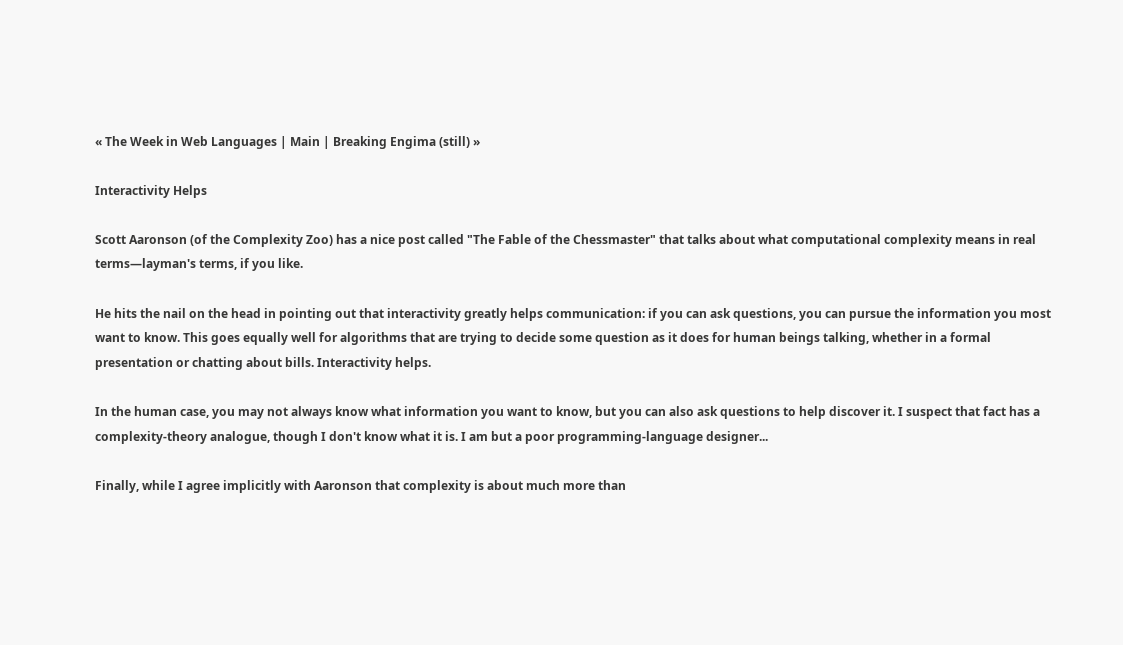« The Week in Web Languages | Main | Breaking Engima (still) »

Interactivity Helps

Scott Aaronson (of the Complexity Zoo) has a nice post called "The Fable of the Chessmaster" that talks about what computational complexity means in real terms—layman's terms, if you like.

He hits the nail on the head in pointing out that interactivity greatly helps communication: if you can ask questions, you can pursue the information you most want to know. This goes equally well for algorithms that are trying to decide some question as it does for human beings talking, whether in a formal presentation or chatting about bills. Interactivity helps.

In the human case, you may not always know what information you want to know, but you can also ask questions to help discover it. I suspect that fact has a complexity-theory analogue, though I don't know what it is. I am but a poor programming-language designer...

Finally, while I agree implicitly with Aaronson that complexity is about much more than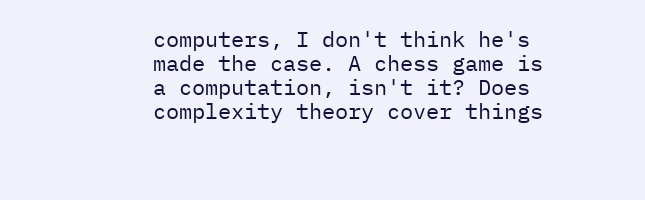computers, I don't think he's made the case. A chess game is a computation, isn't it? Does complexity theory cover things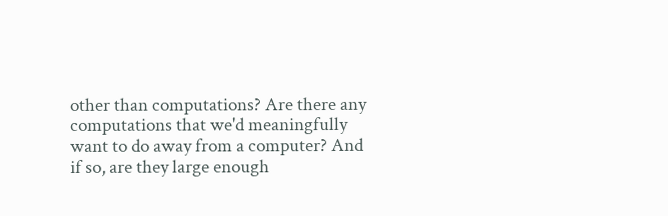other than computations? Are there any computations that we'd meaningfully want to do away from a computer? And if so, are they large enough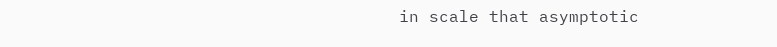in scale that asymptotic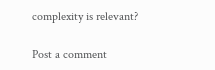complexity is relevant?

Post a comment